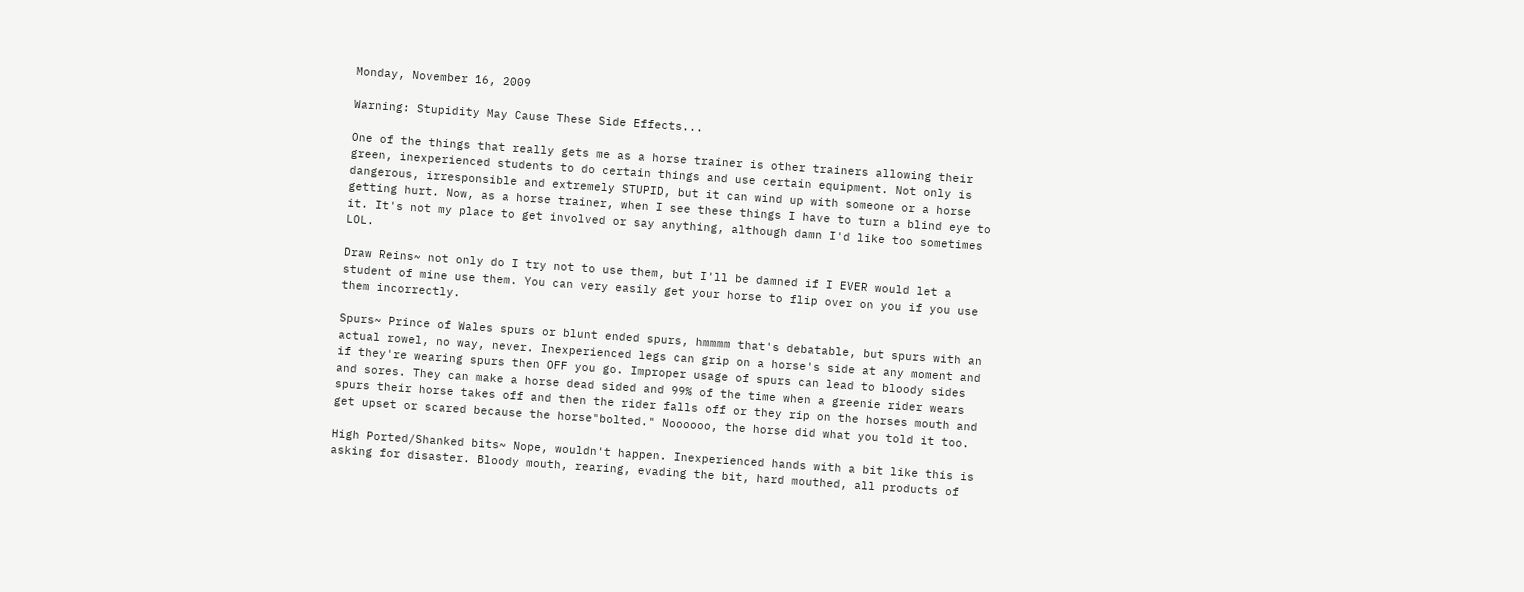Monday, November 16, 2009

Warning: Stupidity May Cause These Side Effects...

One of the things that really gets me as a horse trainer is other trainers allowing their green, inexperienced students to do certain things and use certain equipment. Not only is dangerous, irresponsible and extremely STUPID, but it can wind up with someone or a horse getting hurt. Now, as a horse trainer, when I see these things I have to turn a blind eye to it. It's not my place to get involved or say anything, although damn I'd like too sometimes LOL.

Draw Reins~ not only do I try not to use them, but I'll be damned if I EVER would let a student of mine use them. You can very easily get your horse to flip over on you if you use them incorrectly.

Spurs~ Prince of Wales spurs or blunt ended spurs, hmmmm that's debatable, but spurs with an actual rowel, no way, never. Inexperienced legs can grip on a horse's side at any moment and if they're wearing spurs then OFF you go. Improper usage of spurs can lead to bloody sides and sores. They can make a horse dead sided and 99% of the time when a greenie rider wears spurs their horse takes off and then the rider falls off or they rip on the horses mouth and get upset or scared because the horse"bolted." Noooooo, the horse did what you told it too.

High Ported/Shanked bits~ Nope, wouldn't happen. Inexperienced hands with a bit like this is asking for disaster. Bloody mouth, rearing, evading the bit, hard mouthed, all products of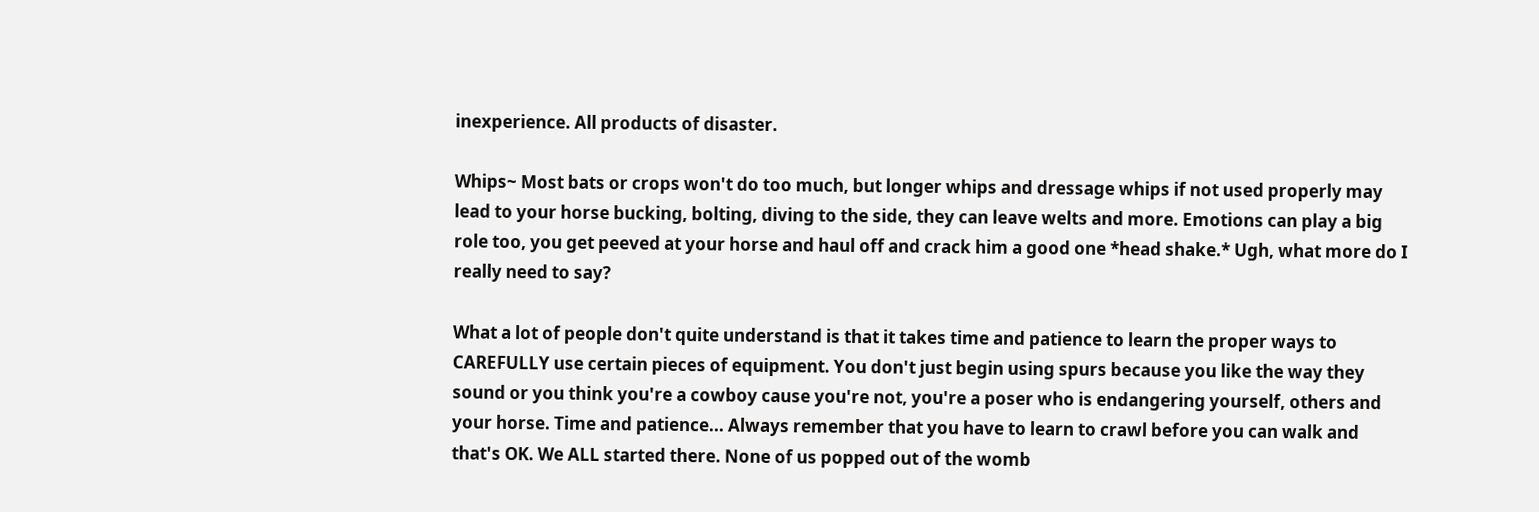inexperience. All products of disaster.

Whips~ Most bats or crops won't do too much, but longer whips and dressage whips if not used properly may lead to your horse bucking, bolting, diving to the side, they can leave welts and more. Emotions can play a big role too, you get peeved at your horse and haul off and crack him a good one *head shake.* Ugh, what more do I really need to say?

What a lot of people don't quite understand is that it takes time and patience to learn the proper ways to CAREFULLY use certain pieces of equipment. You don't just begin using spurs because you like the way they sound or you think you're a cowboy cause you're not, you're a poser who is endangering yourself, others and your horse. Time and patience... Always remember that you have to learn to crawl before you can walk and that's OK. We ALL started there. None of us popped out of the womb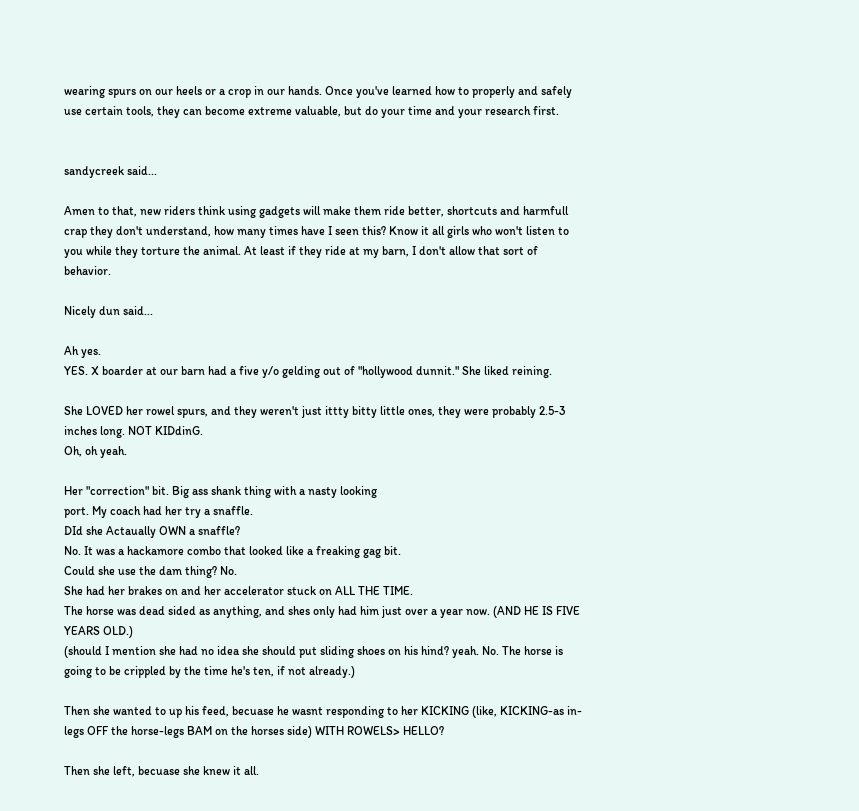wearing spurs on our heels or a crop in our hands. Once you've learned how to properly and safely use certain tools, they can become extreme valuable, but do your time and your research first.


sandycreek said...

Amen to that, new riders think using gadgets will make them ride better, shortcuts and harmfull crap they don't understand, how many times have I seen this? Know it all girls who won't listen to you while they torture the animal. At least if they ride at my barn, I don't allow that sort of behavior.

Nicely dun said...

Ah yes.
YES. X boarder at our barn had a five y/o gelding out of "hollywood dunnit." She liked reining.

She LOVED her rowel spurs, and they weren't just ittty bitty little ones, they were probably 2.5-3 inches long. NOT KIDdinG.
Oh, oh yeah.

Her "correction" bit. Big ass shank thing with a nasty looking
port. My coach had her try a snaffle.
DId she Actaually OWN a snaffle?
No. It was a hackamore combo that looked like a freaking gag bit.
Could she use the dam thing? No.
She had her brakes on and her accelerator stuck on ALL THE TIME.
The horse was dead sided as anything, and shes only had him just over a year now. (AND HE IS FIVE YEARS OLD.)
(should I mention she had no idea she should put sliding shoes on his hind? yeah. No. The horse is going to be crippled by the time he's ten, if not already.)

Then she wanted to up his feed, becuase he wasnt responding to her KICKING (like, KICKING-as in-legs OFF the horse-legs BAM on the horses side) WITH ROWELS> HELLO?

Then she left, becuase she knew it all.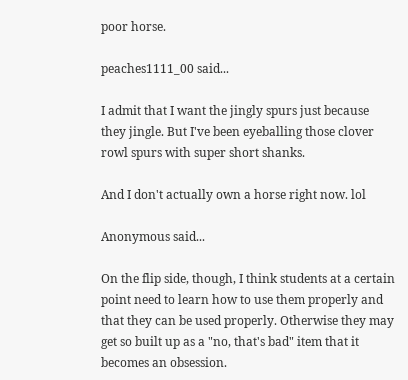poor horse.

peaches1111_00 said...

I admit that I want the jingly spurs just because they jingle. But I've been eyeballing those clover rowl spurs with super short shanks.

And I don't actually own a horse right now. lol

Anonymous said...

On the flip side, though, I think students at a certain point need to learn how to use them properly and that they can be used properly. Otherwise they may get so built up as a "no, that's bad" item that it becomes an obsession.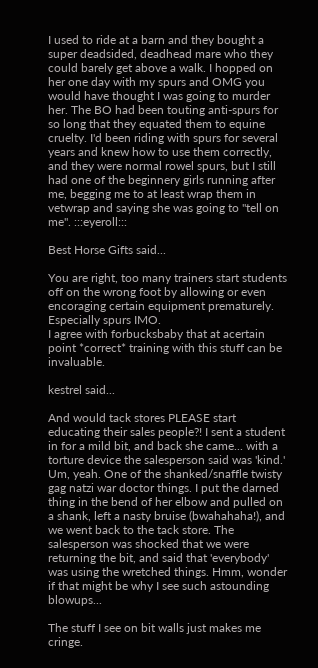I used to ride at a barn and they bought a super deadsided, deadhead mare who they could barely get above a walk. I hopped on her one day with my spurs and OMG you would have thought I was going to murder her. The BO had been touting anti-spurs for so long that they equated them to equine cruelty. I'd been riding with spurs for several years and knew how to use them correctly, and they were normal rowel spurs, but I still had one of the beginnery girls running after me, begging me to at least wrap them in vetwrap and saying she was going to "tell on me". :::eyeroll:::

Best Horse Gifts said...

You are right, too many trainers start students off on the wrong foot by allowing or even encoraging certain equipment prematurely. Especially spurs IMO.
I agree with forbucksbaby that at acertain point *correct* training with this stuff can be invaluable.

kestrel said...

And would tack stores PLEASE start educating their sales people?! I sent a student in for a mild bit, and back she came... with a torture device the salesperson said was 'kind.' Um, yeah. One of the shanked/snaffle twisty gag natzi war doctor things. I put the darned thing in the bend of her elbow and pulled on a shank, left a nasty bruise (bwahahaha!), and we went back to the tack store. The salesperson was shocked that we were returning the bit, and said that 'everybody' was using the wretched things. Hmm, wonder if that might be why I see such astounding blowups...

The stuff I see on bit walls just makes me cringe.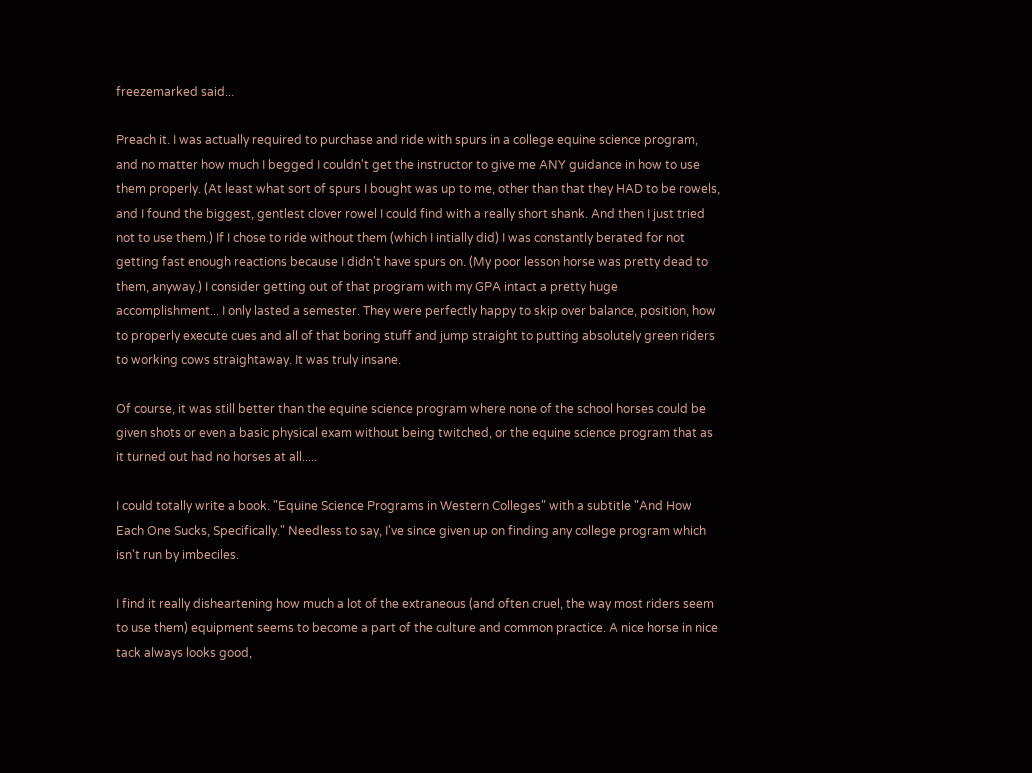freezemarked said...

Preach it. I was actually required to purchase and ride with spurs in a college equine science program, and no matter how much I begged I couldn't get the instructor to give me ANY guidance in how to use them properly. (At least what sort of spurs I bought was up to me, other than that they HAD to be rowels, and I found the biggest, gentlest clover rowel I could find with a really short shank. And then I just tried not to use them.) If I chose to ride without them (which I intially did) I was constantly berated for not getting fast enough reactions because I didn't have spurs on. (My poor lesson horse was pretty dead to them, anyway.) I consider getting out of that program with my GPA intact a pretty huge accomplishment... I only lasted a semester. They were perfectly happy to skip over balance, position, how to properly execute cues and all of that boring stuff and jump straight to putting absolutely green riders to working cows straightaway. It was truly insane.

Of course, it was still better than the equine science program where none of the school horses could be given shots or even a basic physical exam without being twitched, or the equine science program that as it turned out had no horses at all.....

I could totally write a book. "Equine Science Programs in Western Colleges" with a subtitle "And How Each One Sucks, Specifically." Needless to say, I've since given up on finding any college program which isn't run by imbeciles.

I find it really disheartening how much a lot of the extraneous (and often cruel, the way most riders seem to use them) equipment seems to become a part of the culture and common practice. A nice horse in nice tack always looks good,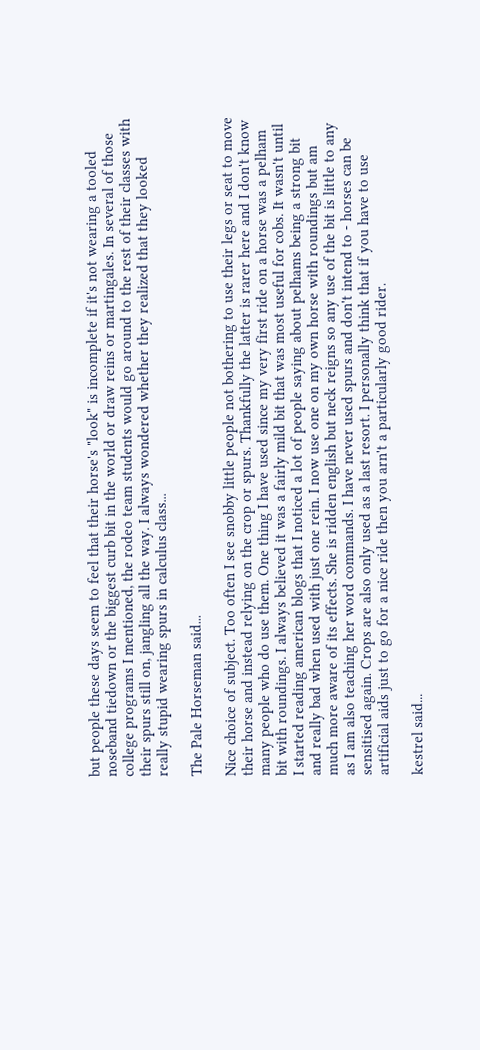but people these days seem to feel that their horse's "look" is incomplete if it's not wearing a tooled noseband tiedown or the biggest curb bit in the world or draw reins or martingales. In several of those college programs I mentioned, the rodeo team students would go around to the rest of their classes with their spurs still on, jangling all the way. I always wondered whether they realized that they looked really stupid wearing spurs in calculus class...

The Pale Horseman said...

Nice choice of subject. Too often I see snobby little people not bothering to use their legs or seat to move their horse and instead relying on the crop or spurs. Thankfully the latter is rarer here and I don't know many people who do use them. One thing I have used since my very first ride on a horse was a pelham bit with roundings. I always believed it was a fairly mild bit that was most useful for cobs. It wasn't until I started reading american blogs that I noticed a lot of people saying about pelhams being a strong bit and really bad when used with just one rein. I now use one on my own horse with roundings but am much more aware of its effects. She is ridden english but neck reigns so any use of the bit is little to any as I am also teaching her word commands. I have never used spurs and don't intend to - horses can be sensitised again. Crops are also only used as a last resort. I personally think that if you have to use artificial aids just to go for a nice ride then you arn't a particularly good rider.

kestrel said...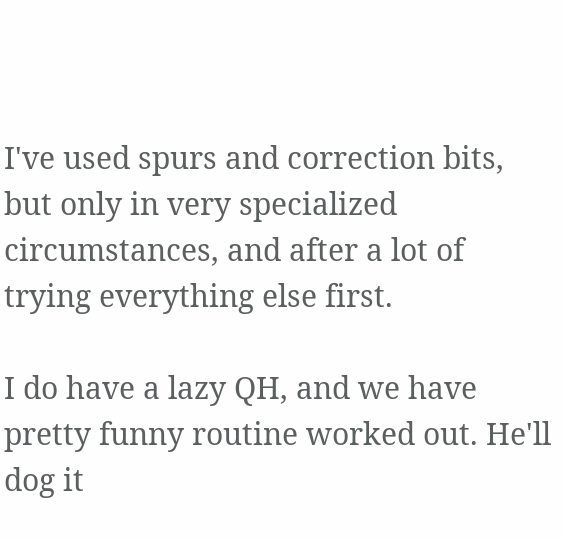I've used spurs and correction bits, but only in very specialized circumstances, and after a lot of trying everything else first.

I do have a lazy QH, and we have pretty funny routine worked out. He'll dog it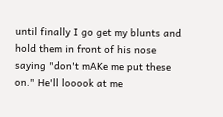until finally I go get my blunts and hold them in front of his nose saying "don't mAKe me put these on." He'll looook at me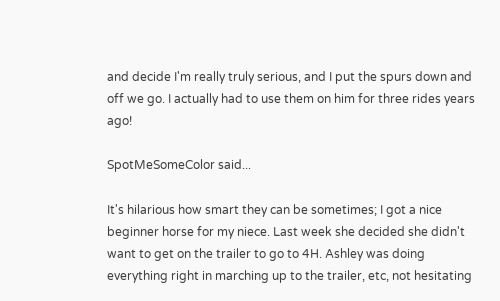and decide I'm really truly serious, and I put the spurs down and off we go. I actually had to use them on him for three rides years ago!

SpotMeSomeColor said...

It's hilarious how smart they can be sometimes; I got a nice beginner horse for my niece. Last week she decided she didn't want to get on the trailer to go to 4H. Ashley was doing everything right in marching up to the trailer, etc, not hesitating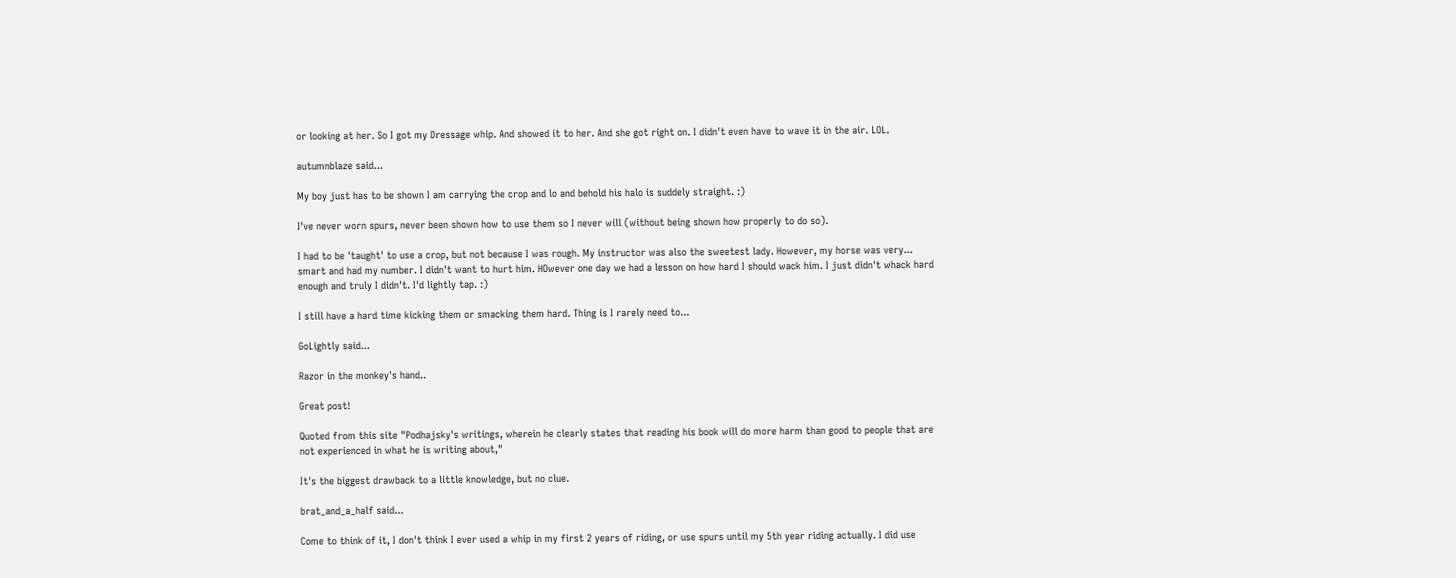or looking at her. So I got my Dressage whip. And showed it to her. And she got right on. I didn't even have to wave it in the air. LOL.

autumnblaze said...

My boy just has to be shown I am carrying the crop and lo and behold his halo is suddely straight. :)

I've never worn spurs, never been shown how to use them so I never will (without being shown how properly to do so).

I had to be 'taught' to use a crop, but not because I was rough. My instructor was also the sweetest lady. However, my horse was very... smart and had my number. I didn't want to hurt him. HOwever one day we had a lesson on how hard I should wack him. I just didn't whack hard enough and truly I didn't. I'd lightly tap. :)

I still have a hard time kicking them or smacking them hard. Thing is I rarely need to...

GoLightly said...

Razor in the monkey's hand..

Great post!

Quoted from this site "Podhajsky's writings, wherein he clearly states that reading his book will do more harm than good to people that are not experienced in what he is writing about,"

It's the biggest drawback to a little knowledge, but no clue.

brat_and_a_half said...

Come to think of it, I don't think I ever used a whip in my first 2 years of riding, or use spurs until my 5th year riding actually. I did use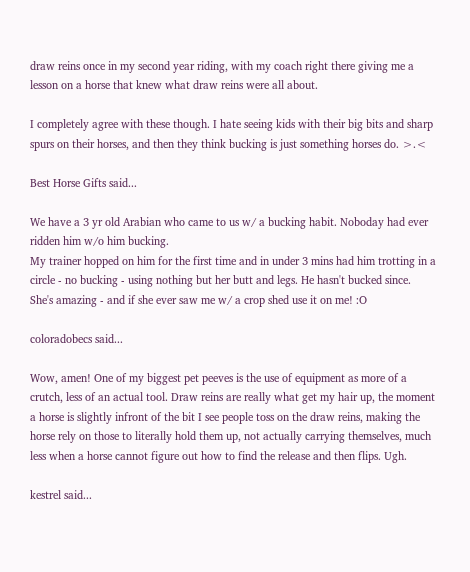draw reins once in my second year riding, with my coach right there giving me a lesson on a horse that knew what draw reins were all about.

I completely agree with these though. I hate seeing kids with their big bits and sharp spurs on their horses, and then they think bucking is just something horses do. >.<

Best Horse Gifts said...

We have a 3 yr old Arabian who came to us w/ a bucking habit. Noboday had ever ridden him w/o him bucking.
My trainer hopped on him for the first time and in under 3 mins had him trotting in a circle - no bucking - using nothing but her butt and legs. He hasn't bucked since. She's amazing - and if she ever saw me w/ a crop shed use it on me! :O

coloradobecs said...

Wow, amen! One of my biggest pet peeves is the use of equipment as more of a crutch, less of an actual tool. Draw reins are really what get my hair up, the moment a horse is slightly infront of the bit I see people toss on the draw reins, making the horse rely on those to literally hold them up, not actually carrying themselves, much less when a horse cannot figure out how to find the release and then flips. Ugh.

kestrel said...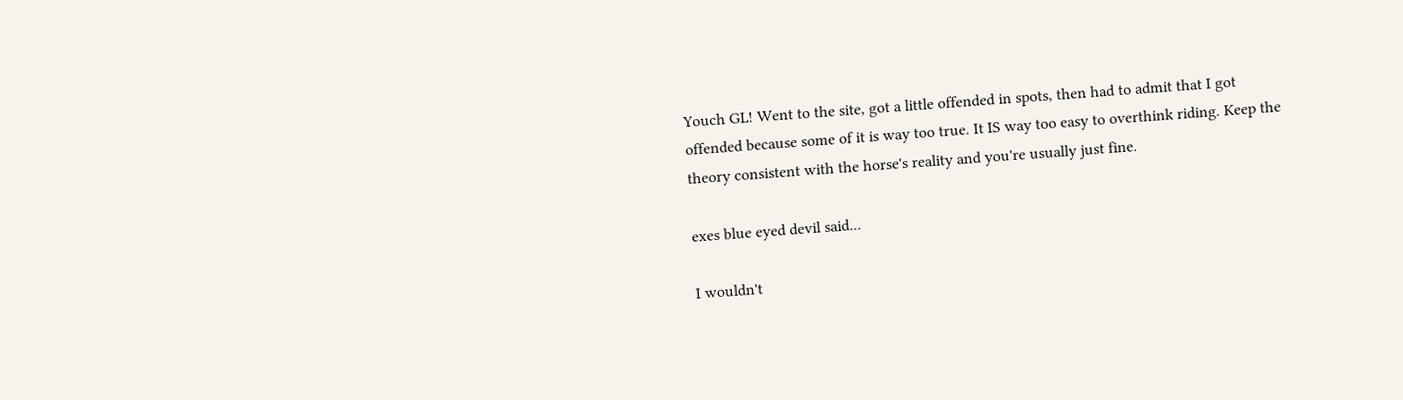Youch GL! Went to the site, got a little offended in spots, then had to admit that I got offended because some of it is way too true. It IS way too easy to overthink riding. Keep the theory consistent with the horse's reality and you're usually just fine.

exes blue eyed devil said...

I wouldn't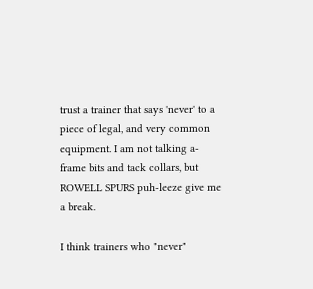trust a trainer that says 'never' to a piece of legal, and very common equipment. I am not talking a-frame bits and tack collars, but ROWELL SPURS puh-leeze give me a break.

I think trainers who "never"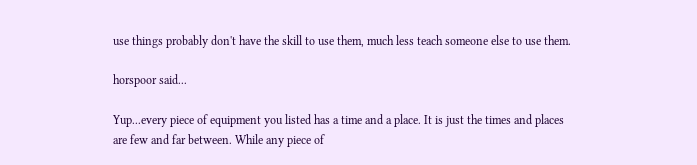use things probably don't have the skill to use them, much less teach someone else to use them.

horspoor said...

Yup...every piece of equipment you listed has a time and a place. It is just the times and places are few and far between. While any piece of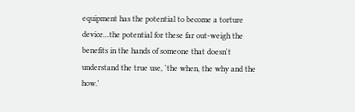equipment has the potential to become a torture device...the potential for these far out-weigh the benefits in the hands of someone that doesn't understand the true use, 'the when, the why and the how.'